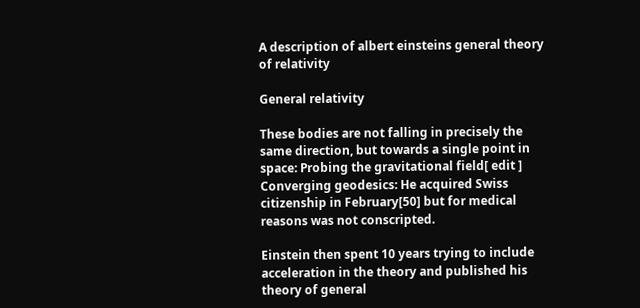A description of albert einsteins general theory of relativity

General relativity

These bodies are not falling in precisely the same direction, but towards a single point in space: Probing the gravitational field[ edit ] Converging geodesics: He acquired Swiss citizenship in February[50] but for medical reasons was not conscripted.

Einstein then spent 10 years trying to include acceleration in the theory and published his theory of general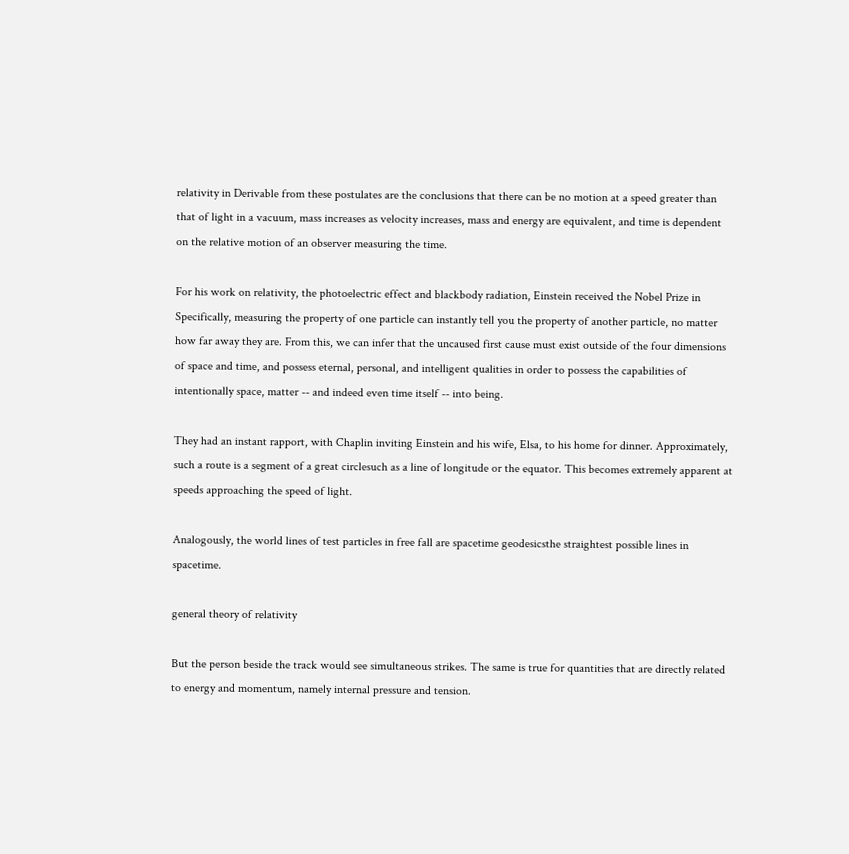relativity in Derivable from these postulates are the conclusions that there can be no motion at a speed greater than that of light in a vacuum, mass increases as velocity increases, mass and energy are equivalent, and time is dependent on the relative motion of an observer measuring the time.

For his work on relativity, the photoelectric effect and blackbody radiation, Einstein received the Nobel Prize in Specifically, measuring the property of one particle can instantly tell you the property of another particle, no matter how far away they are. From this, we can infer that the uncaused first cause must exist outside of the four dimensions of space and time, and possess eternal, personal, and intelligent qualities in order to possess the capabilities of intentionally space, matter -- and indeed even time itself -- into being.

They had an instant rapport, with Chaplin inviting Einstein and his wife, Elsa, to his home for dinner. Approximately, such a route is a segment of a great circlesuch as a line of longitude or the equator. This becomes extremely apparent at speeds approaching the speed of light.

Analogously, the world lines of test particles in free fall are spacetime geodesicsthe straightest possible lines in spacetime.

general theory of relativity

But the person beside the track would see simultaneous strikes. The same is true for quantities that are directly related to energy and momentum, namely internal pressure and tension.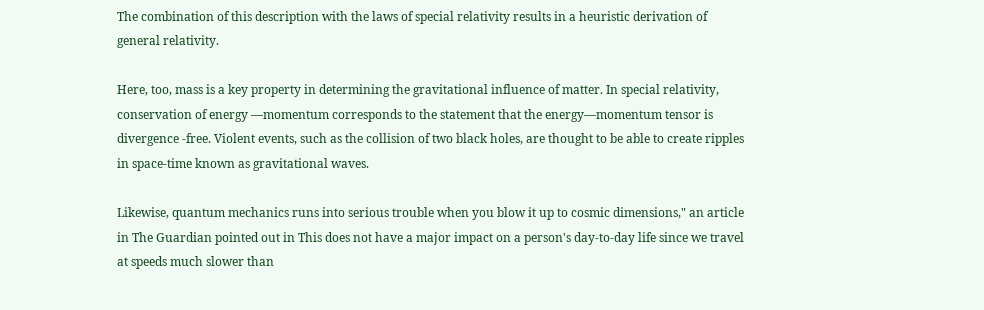The combination of this description with the laws of special relativity results in a heuristic derivation of general relativity.

Here, too, mass is a key property in determining the gravitational influence of matter. In special relativity, conservation of energy —momentum corresponds to the statement that the energy—momentum tensor is divergence -free. Violent events, such as the collision of two black holes, are thought to be able to create ripples in space-time known as gravitational waves.

Likewise, quantum mechanics runs into serious trouble when you blow it up to cosmic dimensions," an article in The Guardian pointed out in This does not have a major impact on a person's day-to-day life since we travel at speeds much slower than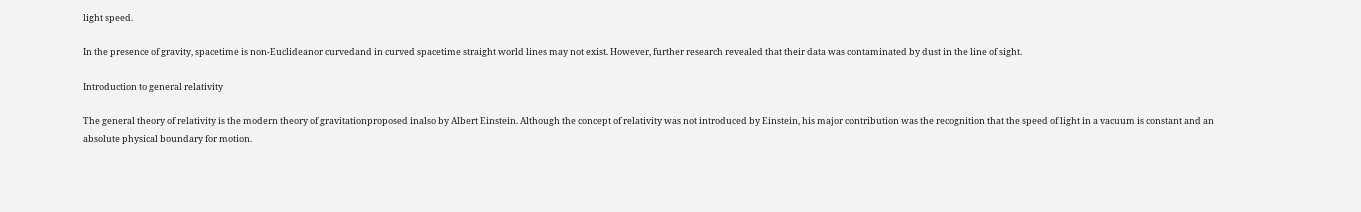light speed.

In the presence of gravity, spacetime is non-Euclideanor curvedand in curved spacetime straight world lines may not exist. However, further research revealed that their data was contaminated by dust in the line of sight.

Introduction to general relativity

The general theory of relativity is the modern theory of gravitationproposed inalso by Albert Einstein. Although the concept of relativity was not introduced by Einstein, his major contribution was the recognition that the speed of light in a vacuum is constant and an absolute physical boundary for motion.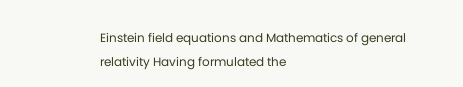Einstein field equations and Mathematics of general relativity Having formulated the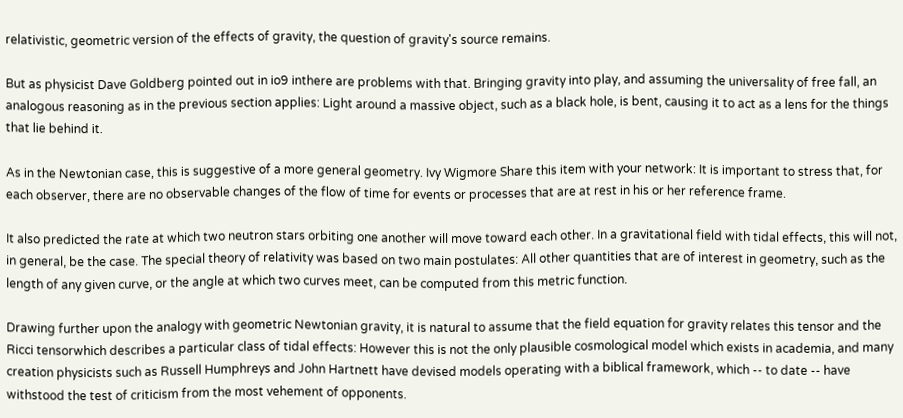relativistic, geometric version of the effects of gravity, the question of gravity's source remains.

But as physicist Dave Goldberg pointed out in io9 inthere are problems with that. Bringing gravity into play, and assuming the universality of free fall, an analogous reasoning as in the previous section applies: Light around a massive object, such as a black hole, is bent, causing it to act as a lens for the things that lie behind it.

As in the Newtonian case, this is suggestive of a more general geometry. Ivy Wigmore Share this item with your network: It is important to stress that, for each observer, there are no observable changes of the flow of time for events or processes that are at rest in his or her reference frame.

It also predicted the rate at which two neutron stars orbiting one another will move toward each other. In a gravitational field with tidal effects, this will not, in general, be the case. The special theory of relativity was based on two main postulates: All other quantities that are of interest in geometry, such as the length of any given curve, or the angle at which two curves meet, can be computed from this metric function.

Drawing further upon the analogy with geometric Newtonian gravity, it is natural to assume that the field equation for gravity relates this tensor and the Ricci tensorwhich describes a particular class of tidal effects: However this is not the only plausible cosmological model which exists in academia, and many creation physicists such as Russell Humphreys and John Hartnett have devised models operating with a biblical framework, which -- to date -- have withstood the test of criticism from the most vehement of opponents.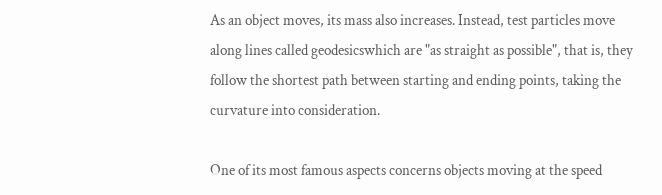As an object moves, its mass also increases. Instead, test particles move along lines called geodesicswhich are "as straight as possible", that is, they follow the shortest path between starting and ending points, taking the curvature into consideration.

One of its most famous aspects concerns objects moving at the speed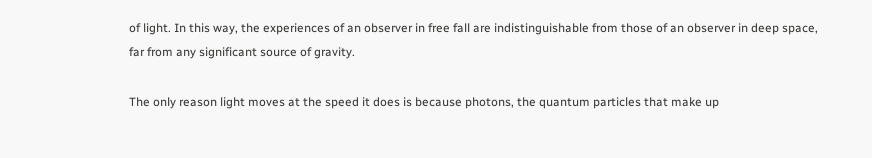of light. In this way, the experiences of an observer in free fall are indistinguishable from those of an observer in deep space, far from any significant source of gravity.

The only reason light moves at the speed it does is because photons, the quantum particles that make up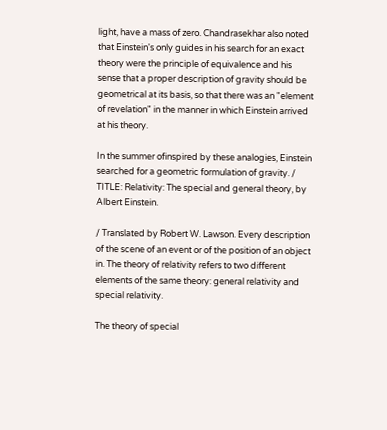light, have a mass of zero. Chandrasekhar also noted that Einstein's only guides in his search for an exact theory were the principle of equivalence and his sense that a proper description of gravity should be geometrical at its basis, so that there was an "element of revelation" in the manner in which Einstein arrived at his theory.

In the summer ofinspired by these analogies, Einstein searched for a geometric formulation of gravity. / TITLE: Relativity: The special and general theory, by Albert Einstein.

/ Translated by Robert W. Lawson. Every description of the scene of an event or of the position of an object in. The theory of relativity refers to two different elements of the same theory: general relativity and special relativity.

The theory of special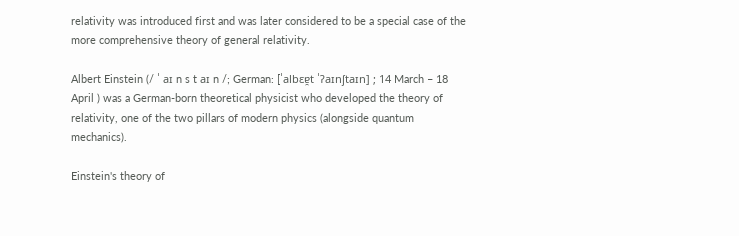relativity was introduced first and was later considered to be a special case of the more comprehensive theory of general relativity.

Albert Einstein (/ ˈ aɪ n s t aɪ n /; German: [ˈalbɛɐ̯t ˈʔaɪnʃtaɪn] ; 14 March – 18 April ) was a German-born theoretical physicist who developed the theory of relativity, one of the two pillars of modern physics (alongside quantum mechanics).

Einstein's theory of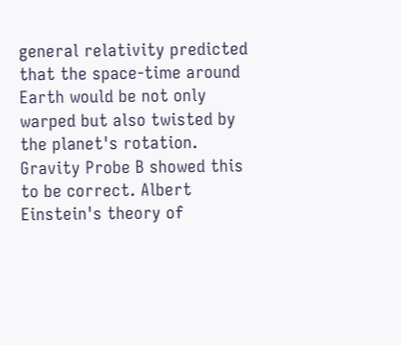general relativity predicted that the space-time around Earth would be not only warped but also twisted by the planet's rotation. Gravity Probe B showed this to be correct. Albert Einstein's theory of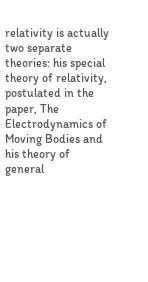relativity is actually two separate theories: his special theory of relativity, postulated in the paper, The Electrodynamics of Moving Bodies and his theory of general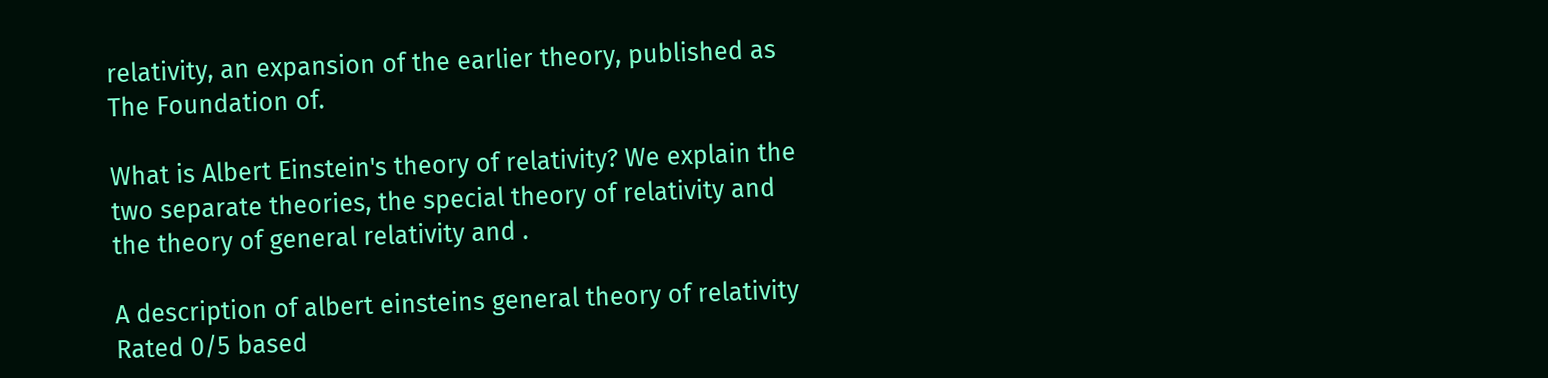relativity, an expansion of the earlier theory, published as The Foundation of.

What is Albert Einstein's theory of relativity? We explain the two separate theories, the special theory of relativity and the theory of general relativity and .

A description of albert einsteins general theory of relativity
Rated 0/5 based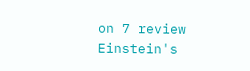on 7 review
Einstein's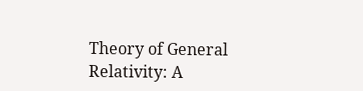Theory of General Relativity: A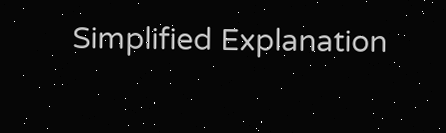Simplified Explanation